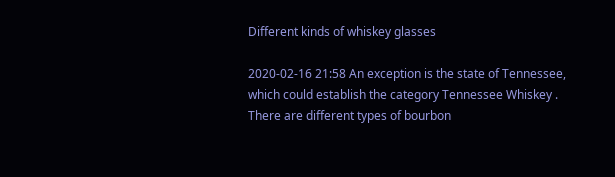Different kinds of whiskey glasses

2020-02-16 21:58 An exception is the state of Tennessee, which could establish the category Tennessee Whiskey . There are different types of bourbon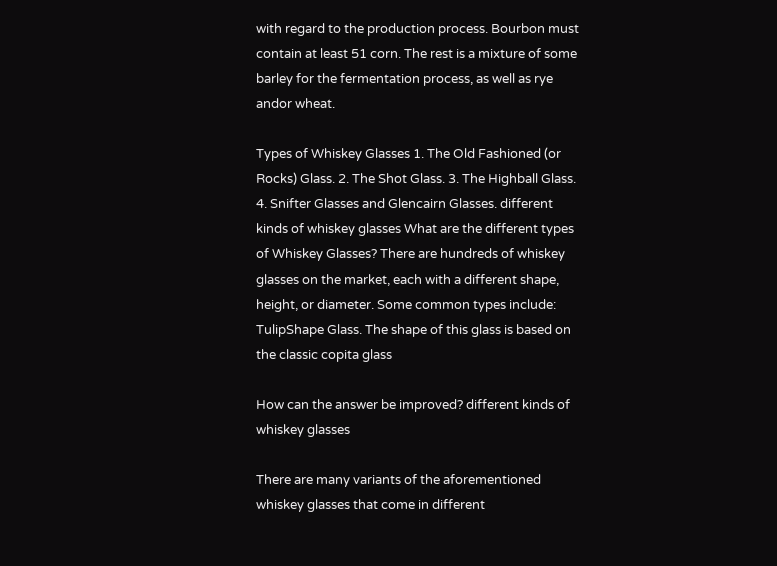with regard to the production process. Bourbon must contain at least 51 corn. The rest is a mixture of some barley for the fermentation process, as well as rye andor wheat.

Types of Whiskey Glasses 1. The Old Fashioned (or Rocks) Glass. 2. The Shot Glass. 3. The Highball Glass. 4. Snifter Glasses and Glencairn Glasses. different kinds of whiskey glasses What are the different types of Whiskey Glasses? There are hundreds of whiskey glasses on the market, each with a different shape, height, or diameter. Some common types include: TulipShape Glass. The shape of this glass is based on the classic copita glass

How can the answer be improved? different kinds of whiskey glasses

There are many variants of the aforementioned whiskey glasses that come in different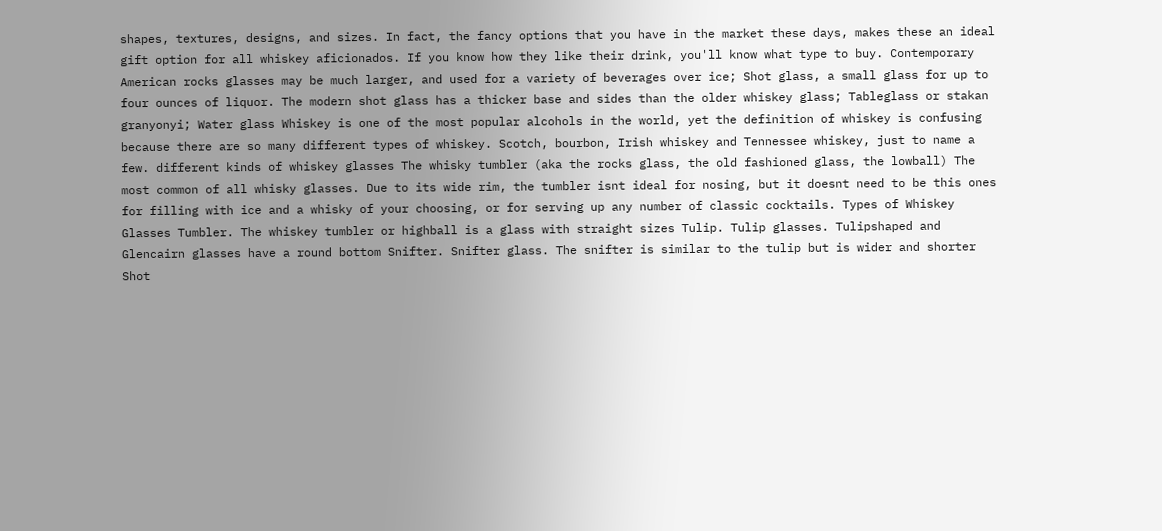shapes, textures, designs, and sizes. In fact, the fancy options that you have in the market these days, makes these an ideal gift option for all whiskey aficionados. If you know how they like their drink, you'll know what type to buy. Contemporary American rocks glasses may be much larger, and used for a variety of beverages over ice; Shot glass, a small glass for up to four ounces of liquor. The modern shot glass has a thicker base and sides than the older whiskey glass; Tableglass or stakan granyonyi; Water glass Whiskey is one of the most popular alcohols in the world, yet the definition of whiskey is confusing because there are so many different types of whiskey. Scotch, bourbon, Irish whiskey and Tennessee whiskey, just to name a few. different kinds of whiskey glasses The whisky tumbler (aka the rocks glass, the old fashioned glass, the lowball) The most common of all whisky glasses. Due to its wide rim, the tumbler isnt ideal for nosing, but it doesnt need to be this ones for filling with ice and a whisky of your choosing, or for serving up any number of classic cocktails. Types of Whiskey Glasses Tumbler. The whiskey tumbler or highball is a glass with straight sizes Tulip. Tulip glasses. Tulipshaped and Glencairn glasses have a round bottom Snifter. Snifter glass. The snifter is similar to the tulip but is wider and shorter Shot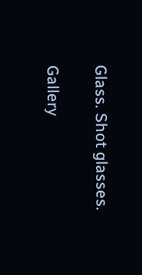Glass. Shot glasses.

Gallery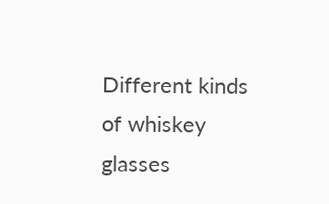Different kinds of whiskey glasses